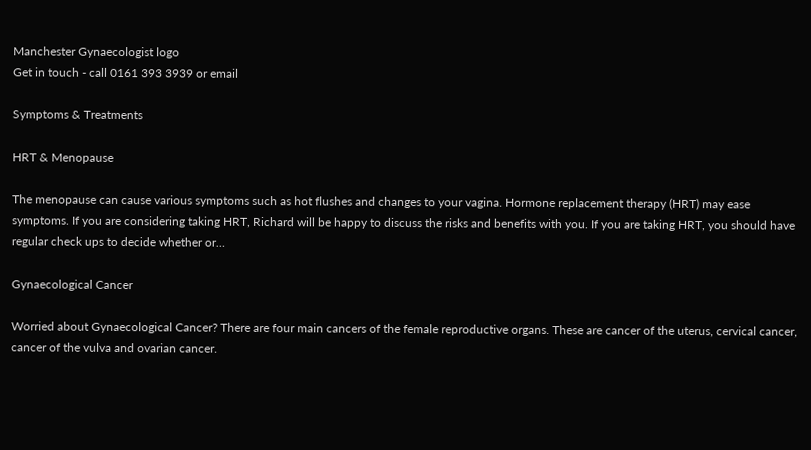Manchester Gynaecologist logo
Get in touch - call 0161 393 3939 or email

Symptoms & Treatments

HRT & Menopause

The menopause can cause various symptoms such as hot flushes and changes to your vagina. Hormone replacement therapy (HRT) may ease symptoms. If you are considering taking HRT, Richard will be happy to discuss the risks and benefits with you. If you are taking HRT, you should have regular check ups to decide whether or…

Gynaecological Cancer

Worried about Gynaecological Cancer? There are four main cancers of the female reproductive organs. These are cancer of the uterus, cervical cancer, cancer of the vulva and ovarian cancer.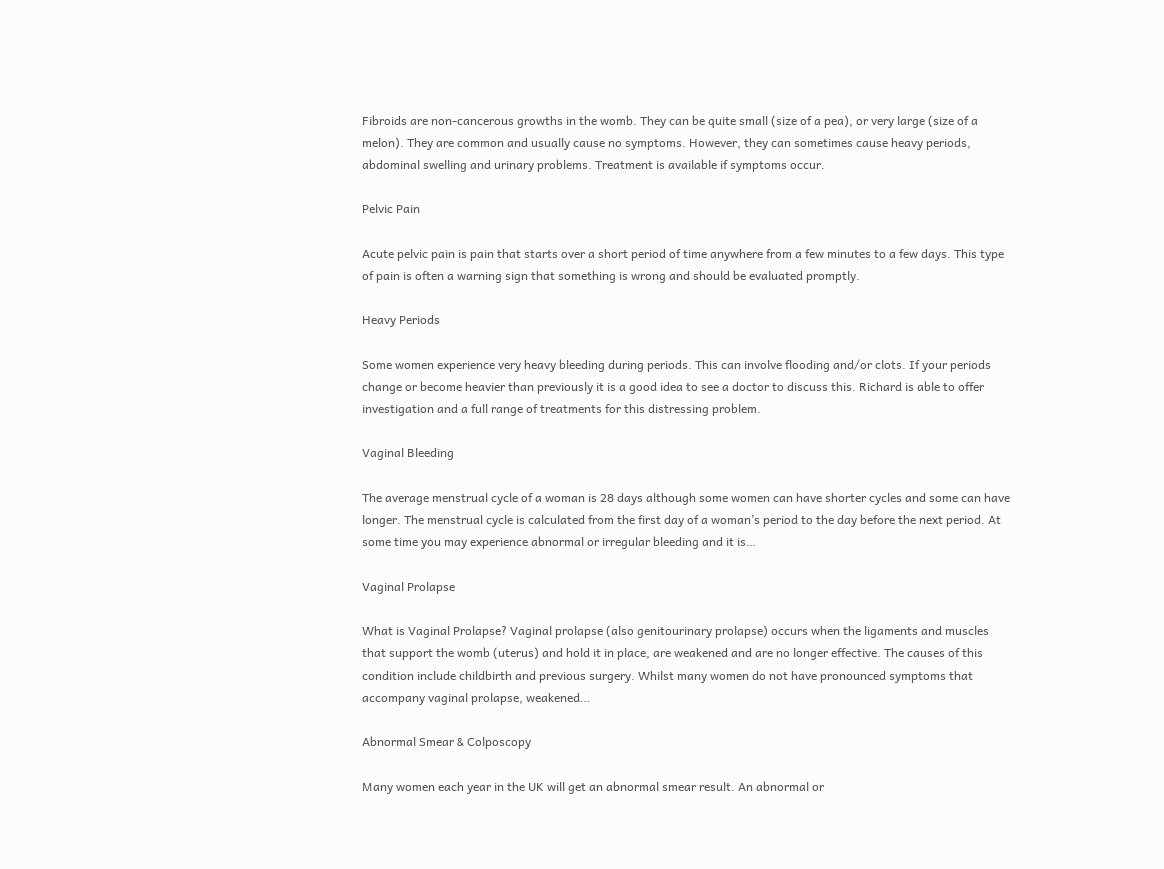Fibroids are non-cancerous growths in the womb. They can be quite small (size of a pea), or very large (size of a melon). They are common and usually cause no symptoms. However, they can sometimes cause heavy periods, abdominal swelling and urinary problems. Treatment is available if symptoms occur.

Pelvic Pain

Acute pelvic pain is pain that starts over a short period of time anywhere from a few minutes to a few days. This type of pain is often a warning sign that something is wrong and should be evaluated promptly.

Heavy Periods

Some women experience very heavy bleeding during periods. This can involve flooding and/or clots. If your periods change or become heavier than previously it is a good idea to see a doctor to discuss this. Richard is able to offer investigation and a full range of treatments for this distressing problem.

Vaginal Bleeding

The average menstrual cycle of a woman is 28 days although some women can have shorter cycles and some can have longer. The menstrual cycle is calculated from the first day of a woman’s period to the day before the next period. At some time you may experience abnormal or irregular bleeding and it is…

Vaginal Prolapse

What is Vaginal Prolapse? Vaginal prolapse (also genitourinary prolapse) occurs when the ligaments and muscles that support the womb (uterus) and hold it in place, are weakened and are no longer effective. The causes of this condition include childbirth and previous surgery. Whilst many women do not have pronounced symptoms that accompany vaginal prolapse, weakened…

Abnormal Smear & Colposcopy

Many women each year in the UK will get an abnormal smear result. An abnormal or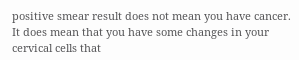positive smear result does not mean you have cancer. It does mean that you have some changes in your cervical cells that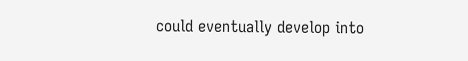could eventually develop into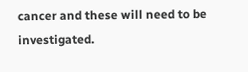cancer and these will need to be investigated.